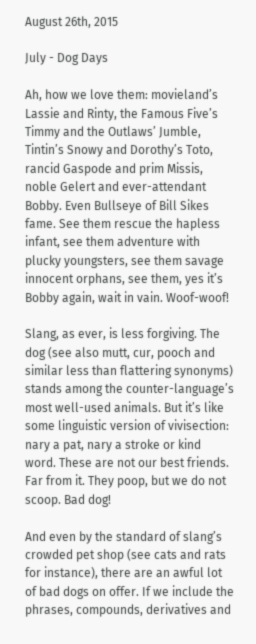August 26th, 2015

July - Dog Days

Ah, how we love them: movieland’s Lassie and Rinty, the Famous Five’s Timmy and the Outlaws’ Jumble, Tintin’s Snowy and Dorothy’s Toto, rancid Gaspode and prim Missis, noble Gelert and ever-attendant Bobby. Even Bullseye of Bill Sikes fame. See them rescue the hapless infant, see them adventure with plucky youngsters, see them savage innocent orphans, see them, yes it’s Bobby again, wait in vain. Woof-woof!

Slang, as ever, is less forgiving. The dog (see also mutt, cur, pooch and similar less than flattering synonyms) stands among the counter-language’s most well-used animals. But it’s like some linguistic version of vivisection: nary a pat, nary a stroke or kind word. These are not our best friends. Far from it. They poop, but we do not scoop. Bad dog!

And even by the standard of slang’s crowded pet shop (see cats and rats for instance), there are an awful lot of bad dogs on offer. If we include the phrases, compounds, derivatives and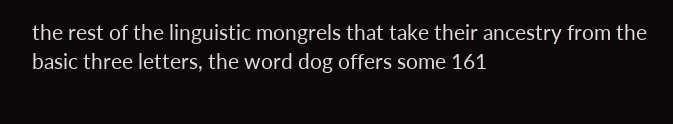the rest of the linguistic mongrels that take their ancestry from the basic three letters, the word dog offers some 161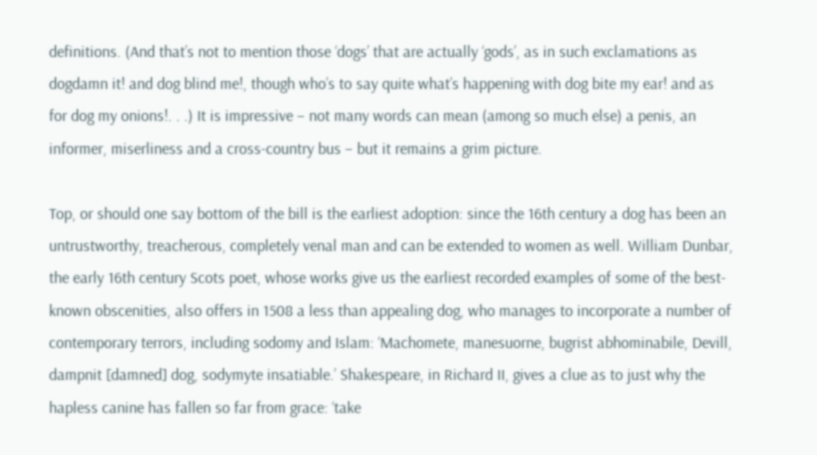definitions. (And that’s not to mention those ‘dogs’ that are actually ‘gods’, as in such exclamations as dogdamn it! and dog blind me!, though who’s to say quite what’s happening with dog bite my ear! and as for dog my onions!. . .) It is impressive – not many words can mean (among so much else) a penis, an informer, miserliness and a cross-country bus – but it remains a grim picture.

Top, or should one say bottom of the bill is the earliest adoption: since the 16th century a dog has been an untrustworthy, treacherous, completely venal man and can be extended to women as well. William Dunbar, the early 16th century Scots poet, whose works give us the earliest recorded examples of some of the best-known obscenities, also offers in 1508 a less than appealing dog, who manages to incorporate a number of contemporary terrors, including sodomy and Islam: ‘Machomete, manesuorne, bugrist abhominabile, Devill, dampnit [damned] dog, sodymyte insatiable.’ Shakespeare, in Richard II, gives a clue as to just why the hapless canine has fallen so far from grace: ‘take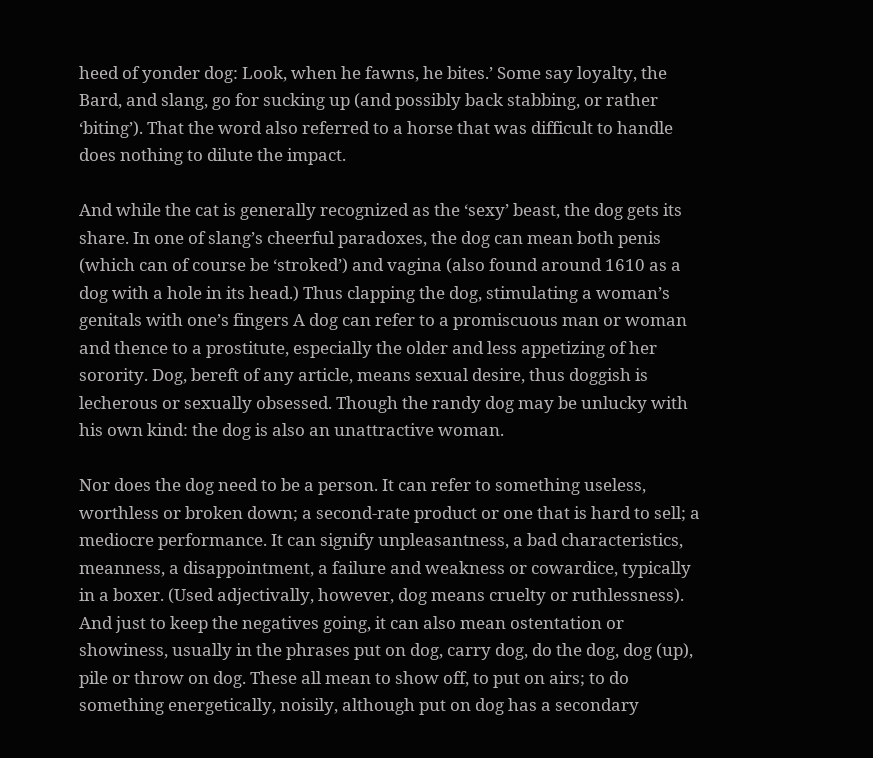heed of yonder dog: Look, when he fawns, he bites.’ Some say loyalty, the Bard, and slang, go for sucking up (and possibly back stabbing, or rather ‘biting’). That the word also referred to a horse that was difficult to handle does nothing to dilute the impact.

And while the cat is generally recognized as the ‘sexy’ beast, the dog gets its share. In one of slang’s cheerful paradoxes, the dog can mean both penis (which can of course be ‘stroked’) and vagina (also found around 1610 as a dog with a hole in its head.) Thus clapping the dog, stimulating a woman’s genitals with one’s fingers A dog can refer to a promiscuous man or woman and thence to a prostitute, especially the older and less appetizing of her sorority. Dog, bereft of any article, means sexual desire, thus doggish is lecherous or sexually obsessed. Though the randy dog may be unlucky with his own kind: the dog is also an unattractive woman.

Nor does the dog need to be a person. It can refer to something useless, worthless or broken down; a second-rate product or one that is hard to sell; a mediocre performance. It can signify unpleasantness, a bad characteristics, meanness, a disappointment, a failure and weakness or cowardice, typically in a boxer. (Used adjectivally, however, dog means cruelty or ruthlessness). And just to keep the negatives going, it can also mean ostentation or showiness, usually in the phrases put on dog, carry dog, do the dog, dog (up), pile or throw on dog. These all mean to show off, to put on airs; to do something energetically, noisily, although put on dog has a secondary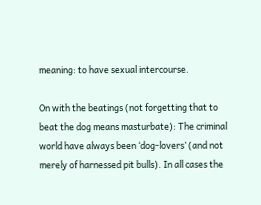meaning: to have sexual intercourse.

On with the beatings (not forgetting that to beat the dog means masturbate): The criminal world have always been ‘dog-lovers’ (and not merely of harnessed pit bulls). In all cases the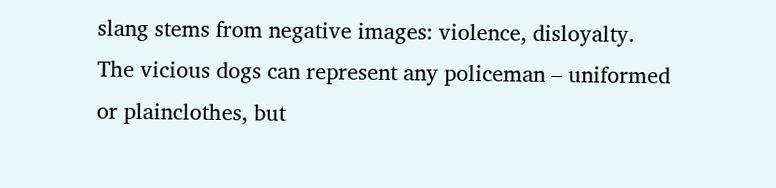slang stems from negative images: violence, disloyalty. The vicious dogs can represent any policeman – uniformed or plainclothes, but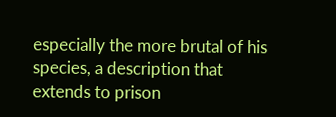especially the more brutal of his species, a description that extends to prison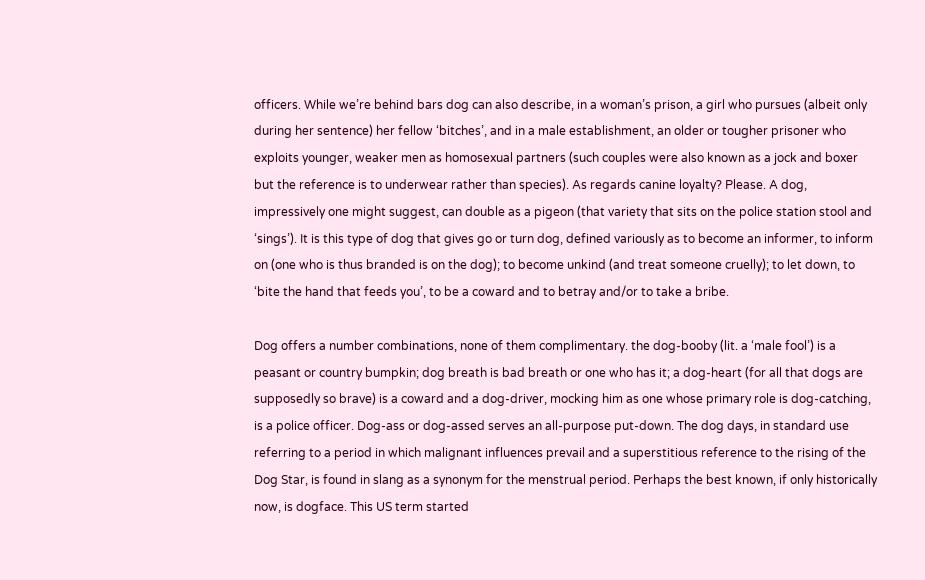officers. While we’re behind bars dog can also describe, in a woman’s prison, a girl who pursues (albeit only during her sentence) her fellow ‘bitches’, and in a male establishment, an older or tougher prisoner who exploits younger, weaker men as homosexual partners (such couples were also known as a jock and boxer but the reference is to underwear rather than species). As regards canine loyalty? Please. A dog, impressively one might suggest, can double as a pigeon (that variety that sits on the police station stool and ‘sings’). It is this type of dog that gives go or turn dog, defined variously as to become an informer, to inform on (one who is thus branded is on the dog); to become unkind (and treat someone cruelly); to let down, to ‘bite the hand that feeds you’, to be a coward and to betray and/or to take a bribe.

Dog offers a number combinations, none of them complimentary. the dog-booby (lit. a ‘male fool’) is a peasant or country bumpkin; dog breath is bad breath or one who has it; a dog-heart (for all that dogs are supposedly so brave) is a coward and a dog-driver, mocking him as one whose primary role is dog-catching, is a police officer. Dog-ass or dog-assed serves an all-purpose put-down. The dog days, in standard use referring to a period in which malignant influences prevail and a superstitious reference to the rising of the Dog Star, is found in slang as a synonym for the menstrual period. Perhaps the best known, if only historically now, is dogface. This US term started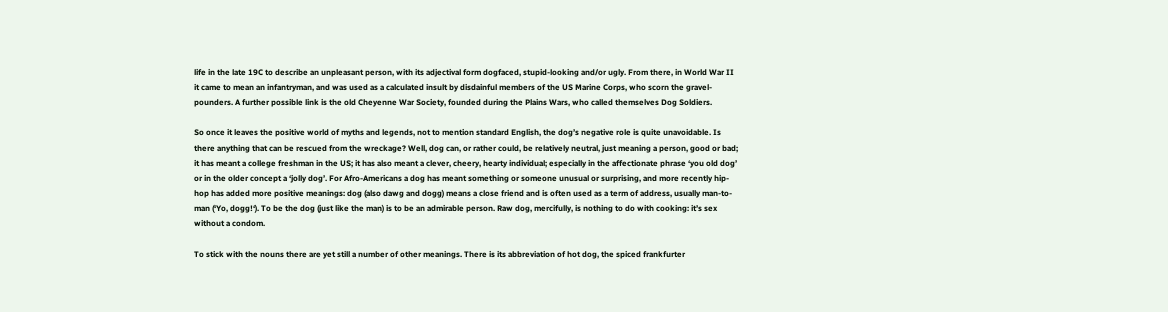life in the late 19C to describe an unpleasant person, with its adjectival form dogfaced, stupid-looking and/or ugly. From there, in World War II it came to mean an infantryman, and was used as a calculated insult by disdainful members of the US Marine Corps, who scorn the gravel-pounders. A further possible link is the old Cheyenne War Society, founded during the Plains Wars, who called themselves Dog Soldiers.

So once it leaves the positive world of myths and legends, not to mention standard English, the dog’s negative role is quite unavoidable. Is there anything that can be rescued from the wreckage? Well, dog can, or rather could, be relatively neutral, just meaning a person, good or bad; it has meant a college freshman in the US; it has also meant a clever, cheery, hearty individual; especially in the affectionate phrase ‘you old dog’ or in the older concept a ‘jolly dog’. For Afro-Americans a dog has meant something or someone unusual or surprising, and more recently hip-hop has added more positive meanings: dog (also dawg and dogg) means a close friend and is often used as a term of address, usually man-to-man (‘Yo, dogg!‘). To be the dog (just like the man) is to be an admirable person. Raw dog, mercifully, is nothing to do with cooking: it’s sex without a condom.

To stick with the nouns there are yet still a number of other meanings. There is its abbreviation of hot dog, the spiced frankfurter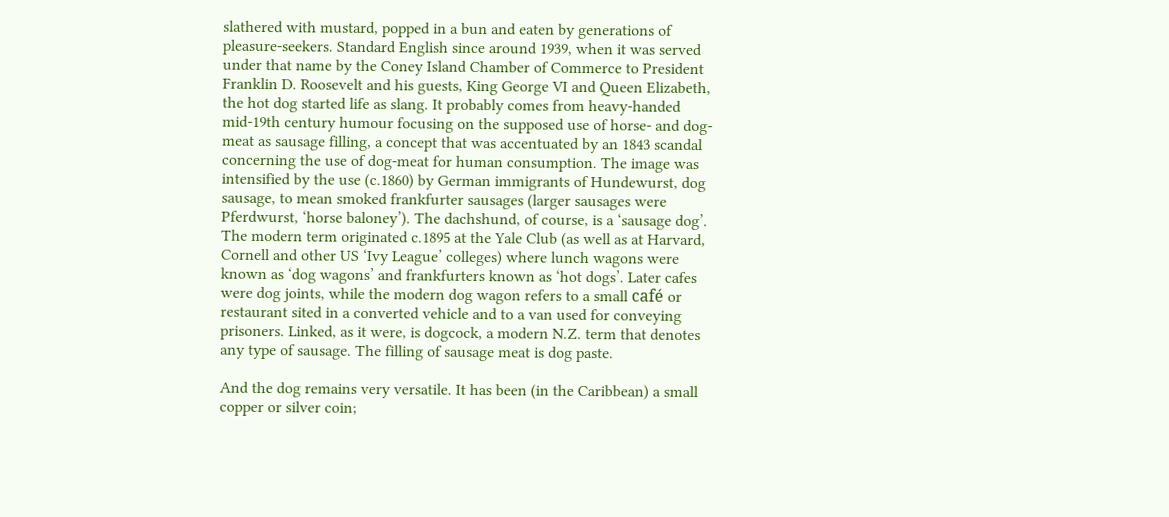slathered with mustard, popped in a bun and eaten by generations of pleasure-seekers. Standard English since around 1939, when it was served under that name by the Coney Island Chamber of Commerce to President Franklin D. Roosevelt and his guests, King George VI and Queen Elizabeth, the hot dog started life as slang. It probably comes from heavy-handed mid-19th century humour focusing on the supposed use of horse- and dog-meat as sausage filling, a concept that was accentuated by an 1843 scandal concerning the use of dog-meat for human consumption. The image was intensified by the use (c.1860) by German immigrants of Hundewurst, dog sausage, to mean smoked frankfurter sausages (larger sausages were Pferdwurst, ‘horse baloney’). The dachshund, of course, is a ‘sausage dog’. The modern term originated c.1895 at the Yale Club (as well as at Harvard, Cornell and other US ‘Ivy League’ colleges) where lunch wagons were known as ‘dog wagons’ and frankfurters known as ‘hot dogs’. Later cafes were dog joints, while the modern dog wagon refers to a small café or restaurant sited in a converted vehicle and to a van used for conveying prisoners. Linked, as it were, is dogcock, a modern N.Z. term that denotes any type of sausage. The filling of sausage meat is dog paste.

And the dog remains very versatile. It has been (in the Caribbean) a small copper or silver coin;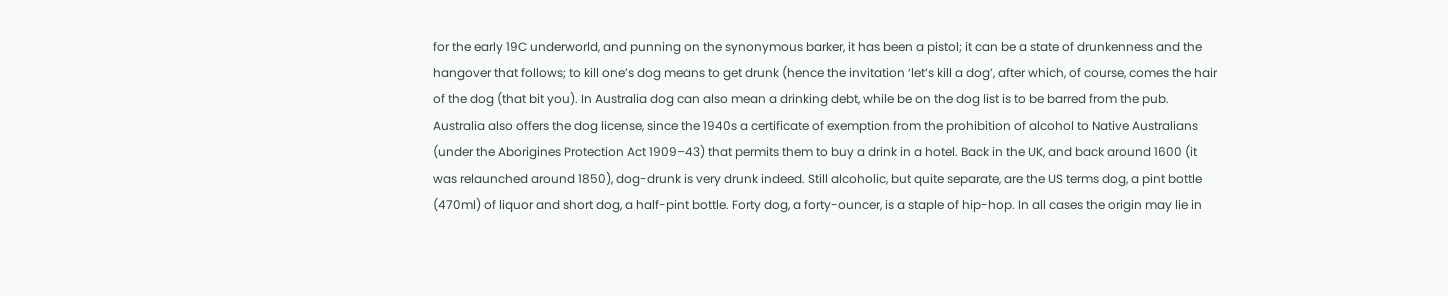for the early 19C underworld, and punning on the synonymous barker, it has been a pistol; it can be a state of drunkenness and the hangover that follows; to kill one’s dog means to get drunk (hence the invitation ‘let’s kill a dog’, after which, of course, comes the hair of the dog (that bit you). In Australia dog can also mean a drinking debt, while be on the dog list is to be barred from the pub. Australia also offers the dog license, since the 1940s a certificate of exemption from the prohibition of alcohol to Native Australians (under the Aborigines Protection Act 1909–43) that permits them to buy a drink in a hotel. Back in the UK, and back around 1600 (it was relaunched around 1850), dog-drunk is very drunk indeed. Still alcoholic, but quite separate, are the US terms dog, a pint bottle (470ml) of liquor and short dog, a half-pint bottle. Forty dog, a forty-ouncer, is a staple of hip-hop. In all cases the origin may lie in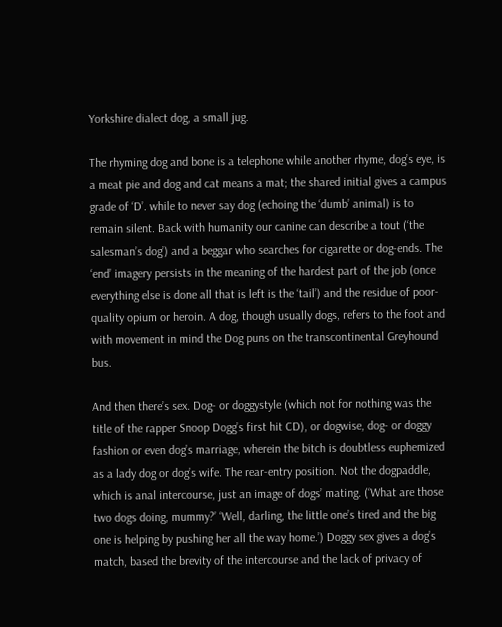Yorkshire dialect dog, a small jug.

The rhyming dog and bone is a telephone while another rhyme, dog’s eye, is a meat pie and dog and cat means a mat; the shared initial gives a campus grade of ‘D’. while to never say dog (echoing the ‘dumb’ animal) is to remain silent. Back with humanity our canine can describe a tout (‘the salesman’s dog’) and a beggar who searches for cigarette or dog-ends. The ‘end’ imagery persists in the meaning of the hardest part of the job (once everything else is done all that is left is the ‘tail’) and the residue of poor-quality opium or heroin. A dog, though usually dogs, refers to the foot and with movement in mind the Dog puns on the transcontinental Greyhound bus.

And then there’s sex. Dog- or doggystyle (which not for nothing was the title of the rapper Snoop Dogg’s first hit CD), or dogwise, dog- or doggy fashion or even dog’s marriage, wherein the bitch is doubtless euphemized as a lady dog or dog’s wife. The rear-entry position. Not the dogpaddle, which is anal intercourse, just an image of dogs’ mating. (‘What are those two dogs doing, mummy?’ ‘Well, darling, the little one’s tired and the big one is helping by pushing her all the way home.’) Doggy sex gives a dog’s match, based the brevity of the intercourse and the lack of privacy of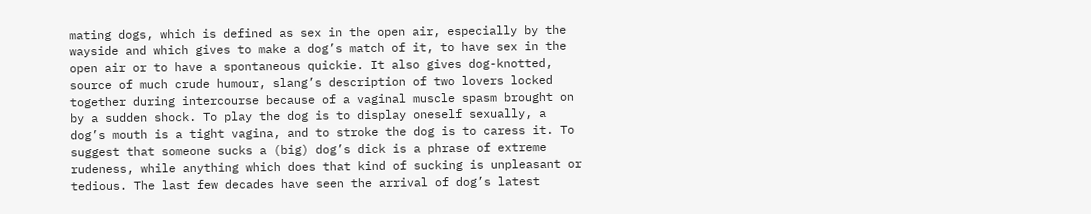mating dogs, which is defined as sex in the open air, especially by the wayside and which gives to make a dog’s match of it, to have sex in the open air or to have a spontaneous quickie. It also gives dog-knotted, source of much crude humour, slang’s description of two lovers locked together during intercourse because of a vaginal muscle spasm brought on by a sudden shock. To play the dog is to display oneself sexually, a dog’s mouth is a tight vagina, and to stroke the dog is to caress it. To suggest that someone sucks a (big) dog’s dick is a phrase of extreme rudeness, while anything which does that kind of sucking is unpleasant or tedious. The last few decades have seen the arrival of dog’s latest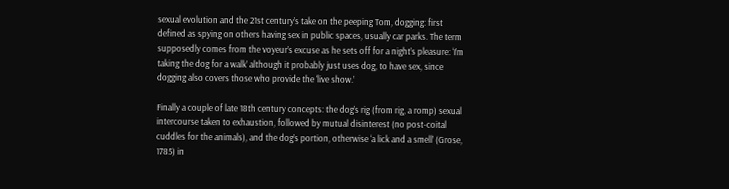sexual evolution and the 21st century’s take on the peeping Tom, dogging: first defined as spying on others having sex in public spaces, usually car parks. The term supposedly comes from the voyeur’s excuse as he sets off for a night’s pleasure: ‘I’m taking the dog for a walk’ although it probably just uses dog, to have sex, since dogging also covers those who provide the ‘live show.’

Finally a couple of late 18th century concepts: the dog’s rig (from rig, a romp) sexual intercourse taken to exhaustion, followed by mutual disinterest (no post-coital cuddles for the animals), and the dog’s portion, otherwise ‘a lick and a smell’ (Grose, 1785) in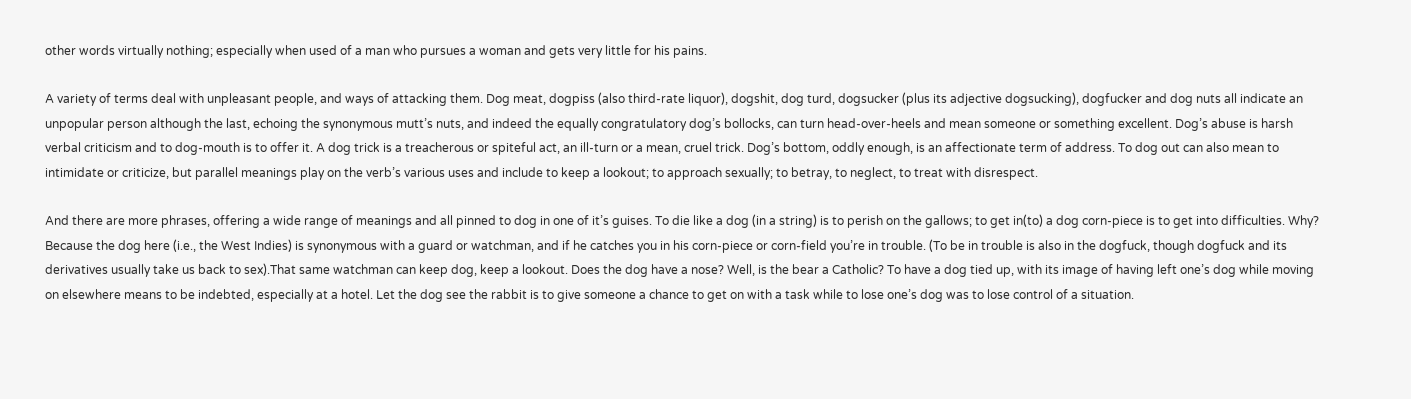other words virtually nothing; especially when used of a man who pursues a woman and gets very little for his pains.

A variety of terms deal with unpleasant people, and ways of attacking them. Dog meat, dogpiss (also third-rate liquor), dogshit, dog turd, dogsucker (plus its adjective dogsucking), dogfucker and dog nuts all indicate an unpopular person although the last, echoing the synonymous mutt’s nuts, and indeed the equally congratulatory dog’s bollocks, can turn head-over-heels and mean someone or something excellent. Dog’s abuse is harsh verbal criticism and to dog-mouth is to offer it. A dog trick is a treacherous or spiteful act, an ill-turn or a mean, cruel trick. Dog’s bottom, oddly enough, is an affectionate term of address. To dog out can also mean to intimidate or criticize, but parallel meanings play on the verb’s various uses and include to keep a lookout; to approach sexually; to betray, to neglect, to treat with disrespect.

And there are more phrases, offering a wide range of meanings and all pinned to dog in one of it’s guises. To die like a dog (in a string) is to perish on the gallows; to get in(to) a dog corn-piece is to get into difficulties. Why? Because the dog here (i.e., the West Indies) is synonymous with a guard or watchman, and if he catches you in his corn-piece or corn-field you’re in trouble. (To be in trouble is also in the dogfuck, though dogfuck and its derivatives usually take us back to sex).That same watchman can keep dog, keep a lookout. Does the dog have a nose? Well, is the bear a Catholic? To have a dog tied up, with its image of having left one’s dog while moving on elsewhere means to be indebted, especially at a hotel. Let the dog see the rabbit is to give someone a chance to get on with a task while to lose one’s dog was to lose control of a situation.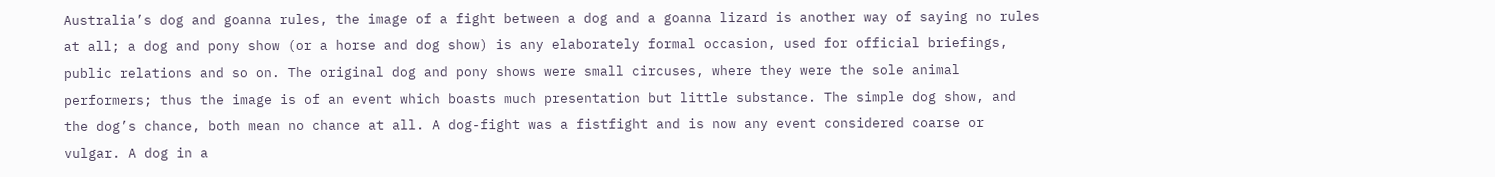Australia’s dog and goanna rules, the image of a fight between a dog and a goanna lizard is another way of saying no rules at all; a dog and pony show (or a horse and dog show) is any elaborately formal occasion, used for official briefings, public relations and so on. The original dog and pony shows were small circuses, where they were the sole animal performers; thus the image is of an event which boasts much presentation but little substance. The simple dog show, and the dog’s chance, both mean no chance at all. A dog-fight was a fistfight and is now any event considered coarse or vulgar. A dog in a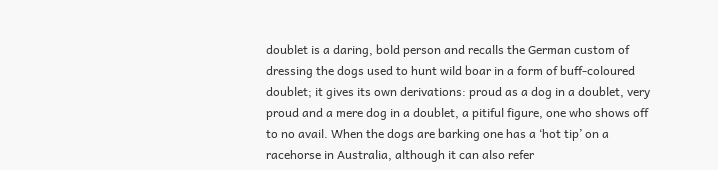doublet is a daring, bold person and recalls the German custom of dressing the dogs used to hunt wild boar in a form of buff-coloured doublet; it gives its own derivations: proud as a dog in a doublet, very proud and a mere dog in a doublet, a pitiful figure, one who shows off to no avail. When the dogs are barking one has a ‘hot tip’ on a racehorse in Australia, although it can also refer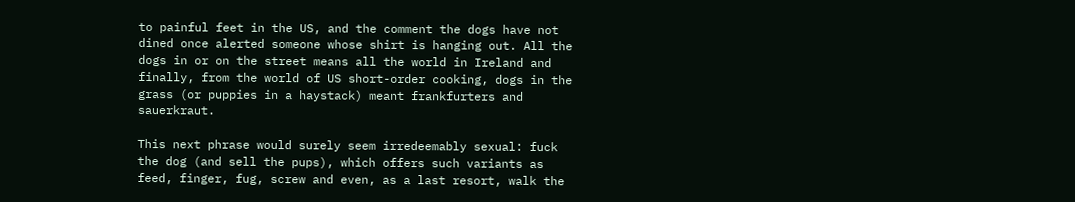to painful feet in the US, and the comment the dogs have not dined once alerted someone whose shirt is hanging out. All the dogs in or on the street means all the world in Ireland and finally, from the world of US short-order cooking, dogs in the grass (or puppies in a haystack) meant frankfurters and sauerkraut.

This next phrase would surely seem irredeemably sexual: fuck the dog (and sell the pups), which offers such variants as feed, finger, fug, screw and even, as a last resort, walk the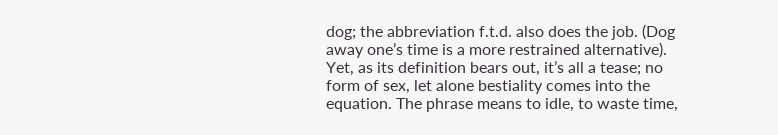dog; the abbreviation f.t.d. also does the job. (Dog away one’s time is a more restrained alternative). Yet, as its definition bears out, it’s all a tease; no form of sex, let alone bestiality comes into the equation. The phrase means to idle, to waste time,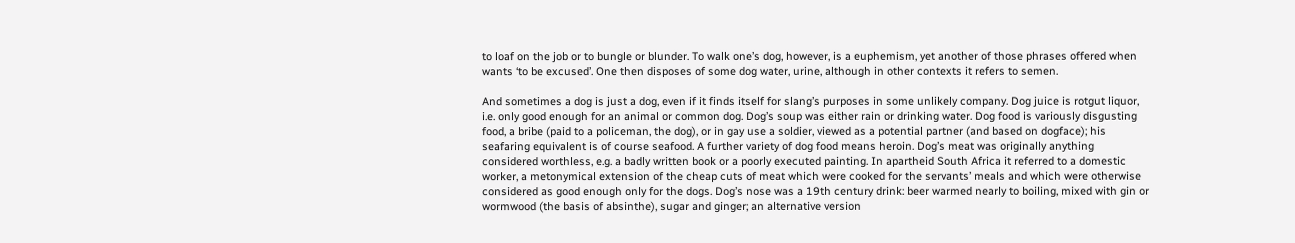to loaf on the job or to bungle or blunder. To walk one’s dog, however, is a euphemism, yet another of those phrases offered when wants ‘to be excused’. One then disposes of some dog water, urine, although in other contexts it refers to semen.

And sometimes a dog is just a dog, even if it finds itself for slang’s purposes in some unlikely company. Dog juice is rotgut liquor, i.e. only good enough for an animal or common dog. Dog’s soup was either rain or drinking water. Dog food is variously disgusting food, a bribe (paid to a policeman, the dog), or in gay use a soldier, viewed as a potential partner (and based on dogface); his seafaring equivalent is of course seafood. A further variety of dog food means heroin. Dog’s meat was originally anything considered worthless, e.g. a badly written book or a poorly executed painting. In apartheid South Africa it referred to a domestic worker, a metonymical extension of the cheap cuts of meat which were cooked for the servants’ meals and which were otherwise considered as good enough only for the dogs. Dog’s nose was a 19th century drink: beer warmed nearly to boiling, mixed with gin or wormwood (the basis of absinthe), sugar and ginger; an alternative version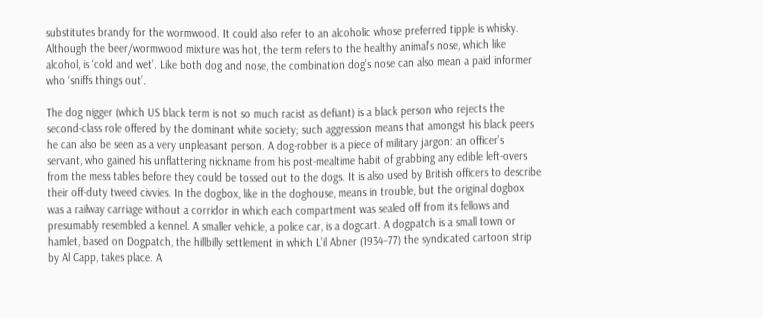substitutes brandy for the wormwood. It could also refer to an alcoholic whose preferred tipple is whisky. Although the beer/wormwood mixture was hot, the term refers to the healthy animal’s nose, which like alcohol, is ‘cold and wet’. Like both dog and nose, the combination dog’s nose can also mean a paid informer who ‘sniffs things out’.

The dog nigger (which US black term is not so much racist as defiant) is a black person who rejects the second-class role offered by the dominant white society; such aggression means that amongst his black peers he can also be seen as a very unpleasant person. A dog-robber is a piece of military jargon: an officer’s servant, who gained his unflattering nickname from his post-mealtime habit of grabbing any edible left-overs from the mess tables before they could be tossed out to the dogs. It is also used by British officers to describe their off-duty tweed civvies. In the dogbox, like in the doghouse, means in trouble, but the original dogbox was a railway carriage without a corridor in which each compartment was sealed off from its fellows and presumably resembled a kennel. A smaller vehicle, a police car, is a dogcart. A dogpatch is a small town or hamlet, based on Dogpatch, the hillbilly settlement in which L’il Abner (1934–77) the syndicated cartoon strip by Al Capp, takes place. A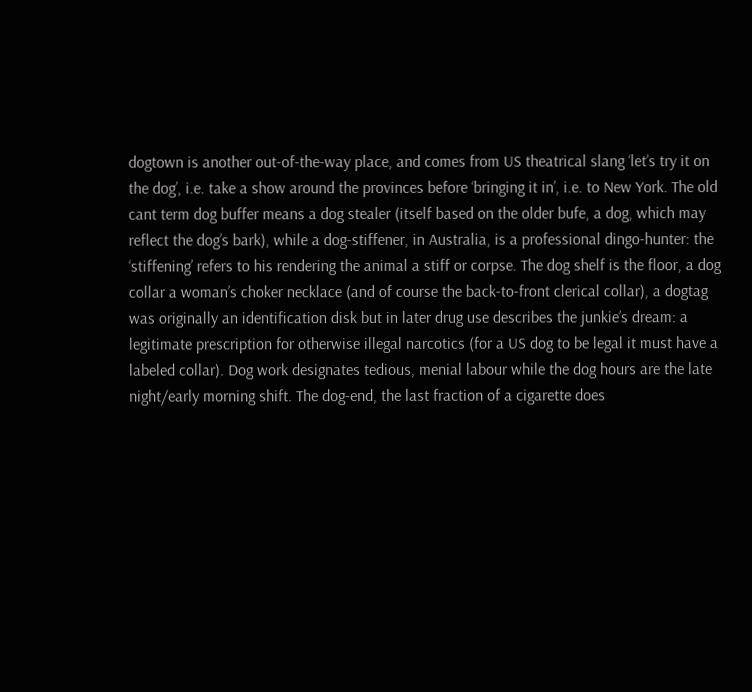dogtown is another out-of-the-way place, and comes from US theatrical slang ‘let’s try it on the dog’, i.e. take a show around the provinces before ‘bringing it in’, i.e. to New York. The old cant term dog buffer means a dog stealer (itself based on the older bufe, a dog, which may reflect the dog’s bark), while a dog-stiffener, in Australia, is a professional dingo-hunter: the ‘stiffening’ refers to his rendering the animal a stiff or corpse. The dog shelf is the floor, a dog collar a woman’s choker necklace (and of course the back-to-front clerical collar), a dogtag was originally an identification disk but in later drug use describes the junkie’s dream: a legitimate prescription for otherwise illegal narcotics (for a US dog to be legal it must have a labeled collar). Dog work designates tedious, menial labour while the dog hours are the late night/early morning shift. The dog-end, the last fraction of a cigarette does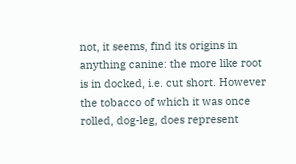not, it seems, find its origins in anything canine: the more like root is in docked, i.e. cut short. However the tobacco of which it was once rolled, dog-leg, does represent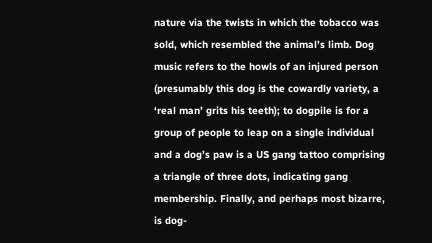nature via the twists in which the tobacco was sold, which resembled the animal’s limb. Dog music refers to the howls of an injured person (presumably this dog is the cowardly variety, a ‘real man’ grits his teeth); to dogpile is for a group of people to leap on a single individual and a dog’s paw is a US gang tattoo comprising a triangle of three dots, indicating gang membership. Finally, and perhaps most bizarre, is dog-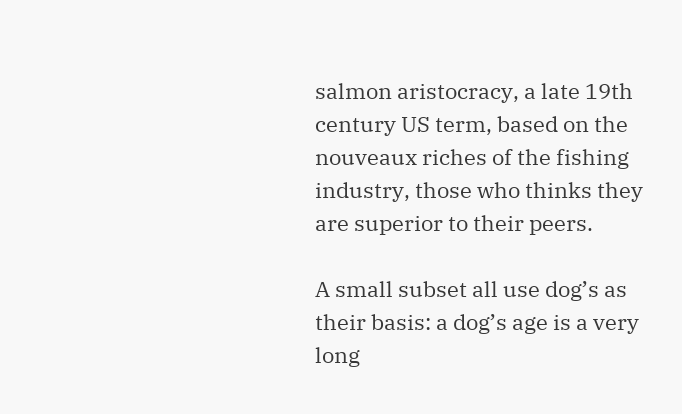salmon aristocracy, a late 19th century US term, based on the nouveaux riches of the fishing industry, those who thinks they are superior to their peers.

A small subset all use dog’s as their basis: a dog’s age is a very long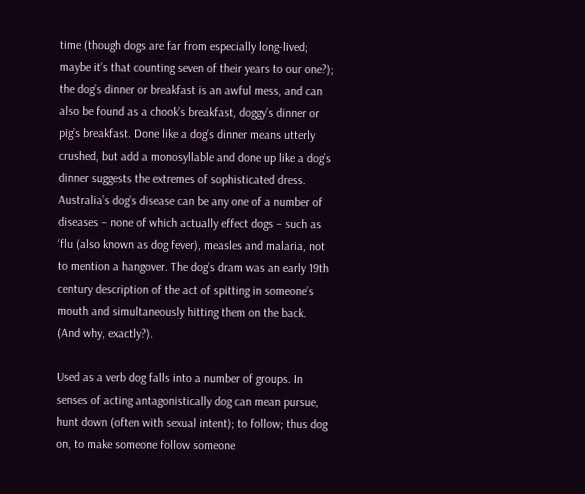time (though dogs are far from especially long-lived; maybe it’s that counting seven of their years to our one?); the dog’s dinner or breakfast is an awful mess, and can also be found as a chook’s breakfast, doggy’s dinner or pig’s breakfast. Done like a dog’s dinner means utterly crushed, but add a monosyllable and done up like a dog’s dinner suggests the extremes of sophisticated dress. Australia’s dog’s disease can be any one of a number of diseases – none of which actually effect dogs – such as ‘flu (also known as dog fever), measles and malaria, not to mention a hangover. The dog’s dram was an early 19th century description of the act of spitting in someone’s mouth and simultaneously hitting them on the back. (And why, exactly?).

Used as a verb dog falls into a number of groups. In senses of acting antagonistically dog can mean pursue, hunt down (often with sexual intent); to follow; thus dog on, to make someone follow someone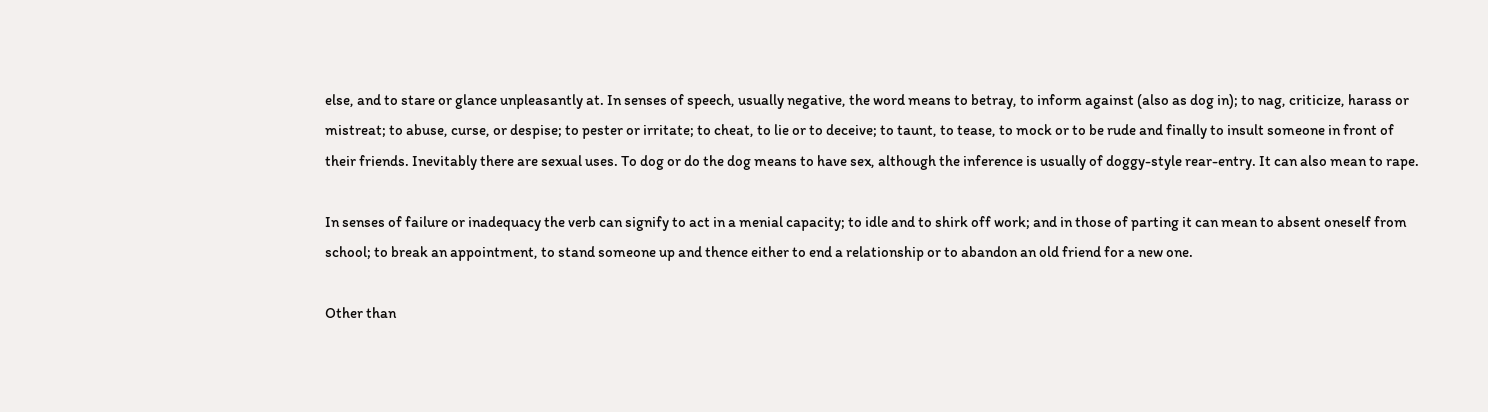else, and to stare or glance unpleasantly at. In senses of speech, usually negative, the word means to betray, to inform against (also as dog in); to nag, criticize, harass or mistreat; to abuse, curse, or despise; to pester or irritate; to cheat, to lie or to deceive; to taunt, to tease, to mock or to be rude and finally to insult someone in front of their friends. Inevitably there are sexual uses. To dog or do the dog means to have sex, although the inference is usually of doggy-style rear-entry. It can also mean to rape.

In senses of failure or inadequacy the verb can signify to act in a menial capacity; to idle and to shirk off work; and in those of parting it can mean to absent oneself from school; to break an appointment, to stand someone up and thence either to end a relationship or to abandon an old friend for a new one.

Other than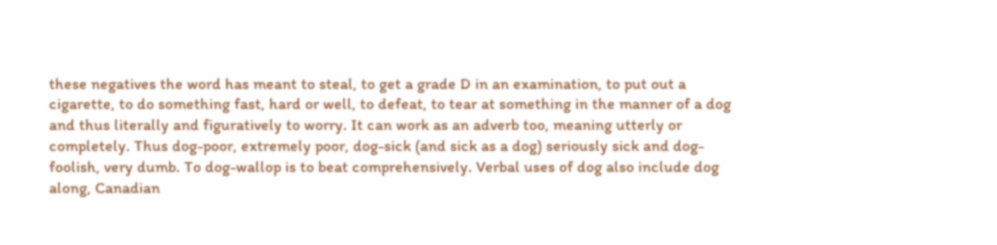these negatives the word has meant to steal, to get a grade D in an examination, to put out a cigarette, to do something fast, hard or well, to defeat, to tear at something in the manner of a dog and thus literally and figuratively to worry. It can work as an adverb too, meaning utterly or completely. Thus dog-poor, extremely poor, dog-sick (and sick as a dog) seriously sick and dog-foolish, very dumb. To dog-wallop is to beat comprehensively. Verbal uses of dog also include dog along, Canadian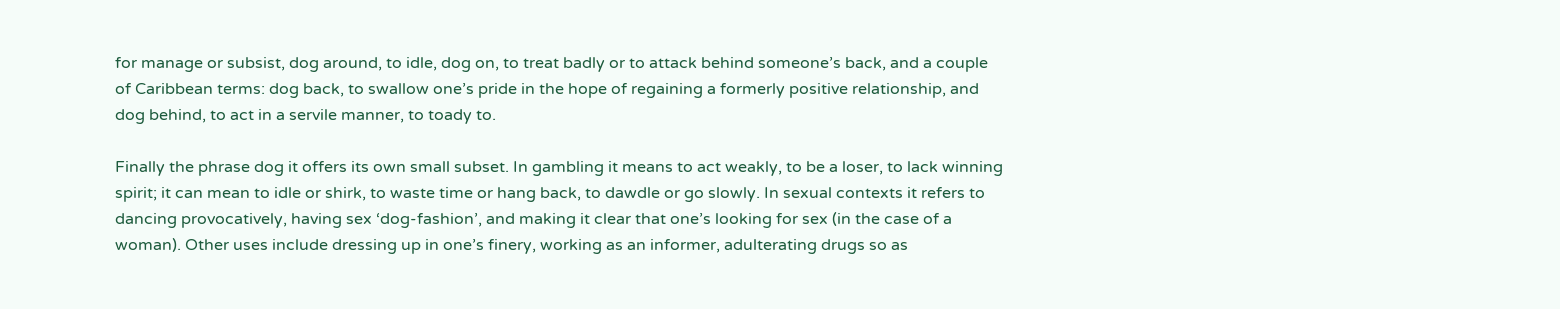for manage or subsist, dog around, to idle, dog on, to treat badly or to attack behind someone’s back, and a couple of Caribbean terms: dog back, to swallow one’s pride in the hope of regaining a formerly positive relationship, and dog behind, to act in a servile manner, to toady to.

Finally the phrase dog it offers its own small subset. In gambling it means to act weakly, to be a loser, to lack winning spirit; it can mean to idle or shirk, to waste time or hang back, to dawdle or go slowly. In sexual contexts it refers to dancing provocatively, having sex ‘dog-fashion’, and making it clear that one’s looking for sex (in the case of a woman). Other uses include dressing up in one’s finery, working as an informer, adulterating drugs so as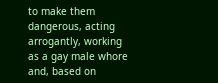to make them dangerous, acting arrogantly, working as a gay male whore and, based on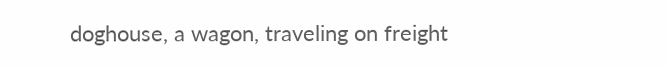doghouse, a wagon, traveling on freight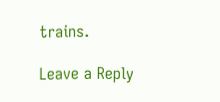trains.

Leave a Reply